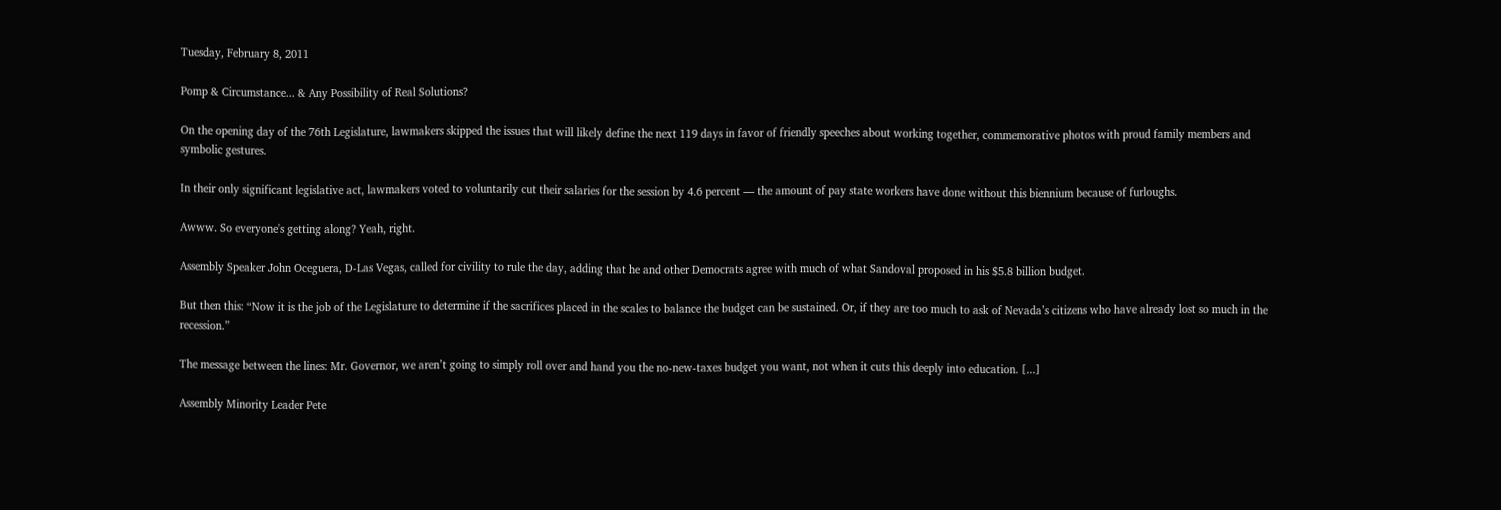Tuesday, February 8, 2011

Pomp & Circumstance... & Any Possibility of Real Solutions?

On the opening day of the 76th Legislature, lawmakers skipped the issues that will likely define the next 119 days in favor of friendly speeches about working together, commemorative photos with proud family members and symbolic gestures.

In their only significant legislative act, lawmakers voted to voluntarily cut their salaries for the session by 4.6 percent — the amount of pay state workers have done without this biennium because of furloughs.

Awww. So everyone's getting along? Yeah, right.

Assembly Speaker John Oceguera, D-Las Vegas, called for civility to rule the day, adding that he and other Democrats agree with much of what Sandoval proposed in his $5.8 billion budget.

But then this: “Now it is the job of the Legislature to determine if the sacrifices placed in the scales to balance the budget can be sustained. Or, if they are too much to ask of Nevada’s citizens who have already lost so much in the recession.”

The message between the lines: Mr. Governor, we aren’t going to simply roll over and hand you the no-new-taxes budget you want, not when it cuts this deeply into education. [...]

Assembly Minority Leader Pete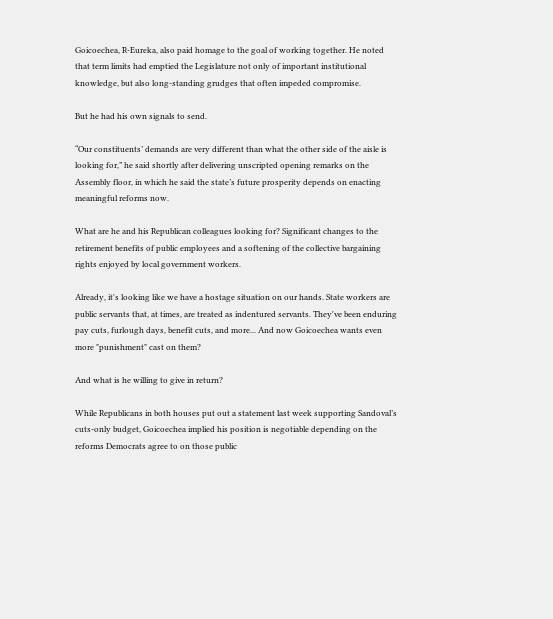Goicoechea, R-Eureka, also paid homage to the goal of working together. He noted that term limits had emptied the Legislature not only of important institutional knowledge, but also long-standing grudges that often impeded compromise.

But he had his own signals to send.

“Our constituents’ demands are very different than what the other side of the aisle is looking for,” he said shortly after delivering unscripted opening remarks on the Assembly floor, in which he said the state’s future prosperity depends on enacting meaningful reforms now.

What are he and his Republican colleagues looking for? Significant changes to the retirement benefits of public employees and a softening of the collective bargaining rights enjoyed by local government workers.

Already, it's looking like we have a hostage situation on our hands. State workers are public servants that, at times, are treated as indentured servants. They've been enduring pay cuts, furlough days, benefit cuts, and more... And now Goicoechea wants even more "punishment" cast on them?

And what is he willing to give in return?

While Republicans in both houses put out a statement last week supporting Sandoval’s cuts-only budget, Goicoechea implied his position is negotiable depending on the reforms Democrats agree to on those public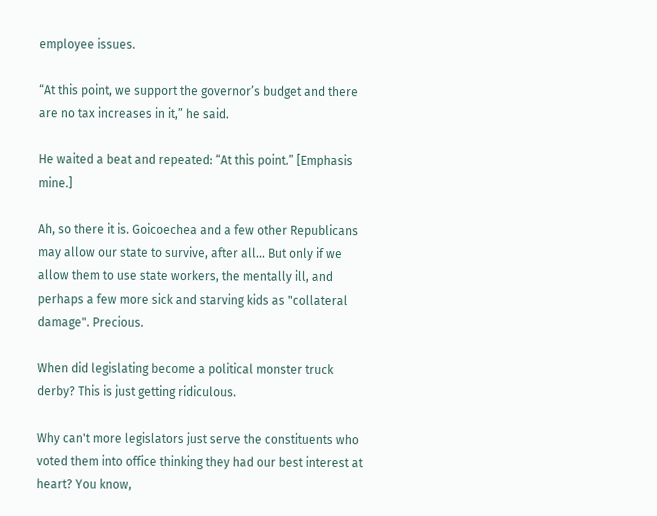employee issues.

“At this point, we support the governor’s budget and there are no tax increases in it,” he said.

He waited a beat and repeated: “At this point.” [Emphasis mine.]

Ah, so there it is. Goicoechea and a few other Republicans may allow our state to survive, after all... But only if we allow them to use state workers, the mentally ill, and perhaps a few more sick and starving kids as "collateral damage". Precious.

When did legislating become a political monster truck derby? This is just getting ridiculous.

Why can't more legislators just serve the constituents who voted them into office thinking they had our best interest at heart? You know,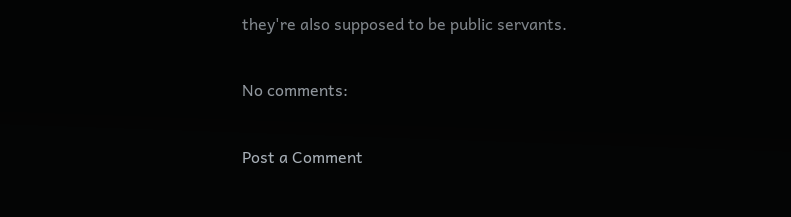they're also supposed to be public servants.

No comments:

Post a Comment